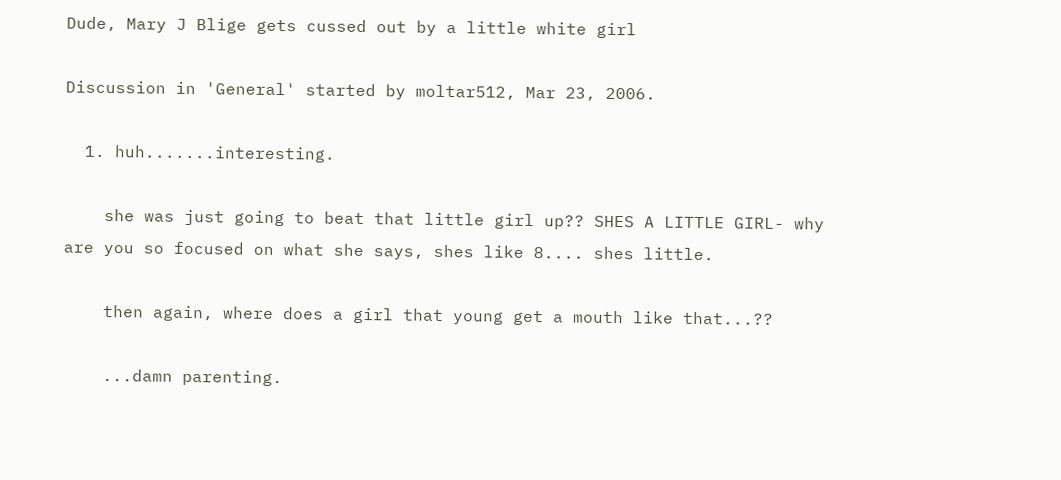Dude, Mary J Blige gets cussed out by a little white girl

Discussion in 'General' started by moltar512, Mar 23, 2006.

  1. huh.......interesting.

    she was just going to beat that little girl up?? SHES A LITTLE GIRL- why are you so focused on what she says, shes like 8.... shes little.

    then again, where does a girl that young get a mouth like that...??

    ...damn parenting.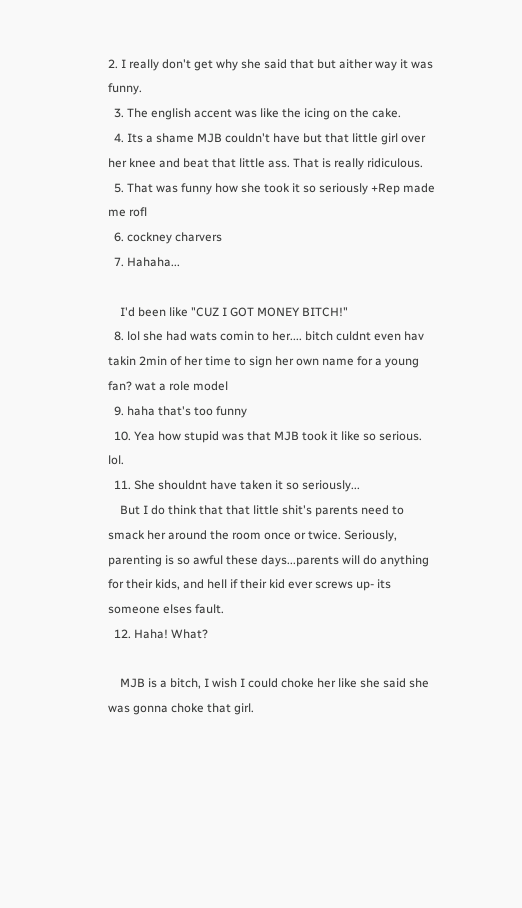2. I really don't get why she said that but aither way it was funny.
  3. The english accent was like the icing on the cake.
  4. Its a shame MJB couldn't have but that little girl over her knee and beat that little ass. That is really ridiculous.
  5. That was funny how she took it so seriously +Rep made me rofl
  6. cockney charvers
  7. Hahaha...

    I'd been like "CUZ I GOT MONEY BITCH!"
  8. lol she had wats comin to her.... bitch culdnt even hav takin 2min of her time to sign her own name for a young fan? wat a role model
  9. haha that's too funny
  10. Yea how stupid was that MJB took it like so serious. lol.
  11. She shouldnt have taken it so seriously...
    But I do think that that little shit's parents need to smack her around the room once or twice. Seriously, parenting is so awful these days...parents will do anything for their kids, and hell if their kid ever screws up- its someone elses fault.
  12. Haha! What?

    MJB is a bitch, I wish I could choke her like she said she was gonna choke that girl.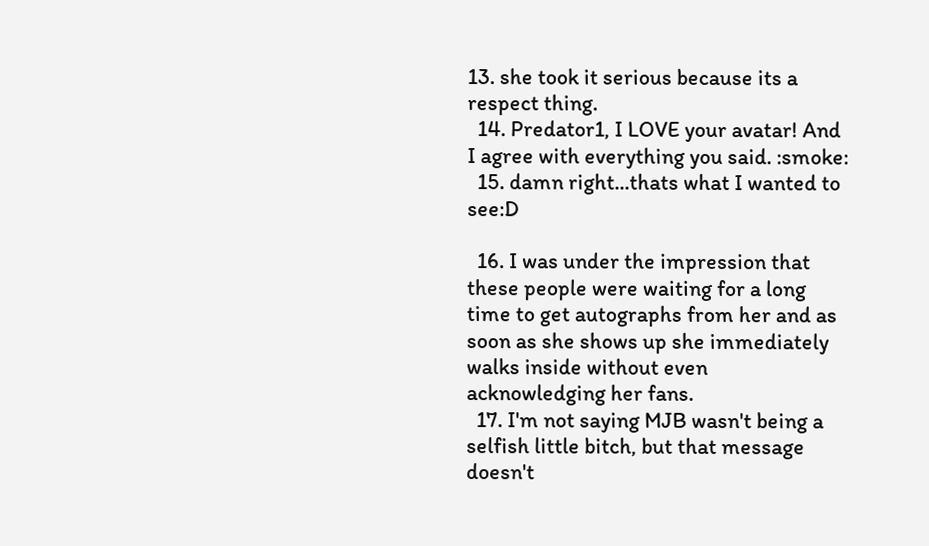13. she took it serious because its a respect thing.
  14. Predator1, I LOVE your avatar! And I agree with everything you said. :smoke:
  15. damn right...thats what I wanted to see:D

  16. I was under the impression that these people were waiting for a long time to get autographs from her and as soon as she shows up she immediately walks inside without even acknowledging her fans.
  17. I'm not saying MJB wasn't being a selfish little bitch, but that message doesn't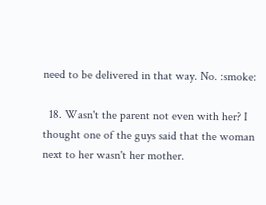need to be delivered in that way. No. :smoke:

  18. Wasn't the parent not even with her? I thought one of the guys said that the woman next to her wasn't her mother.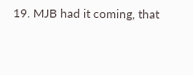19. MJB had it coming, that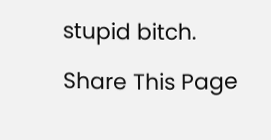stupid bitch.

Share This Page